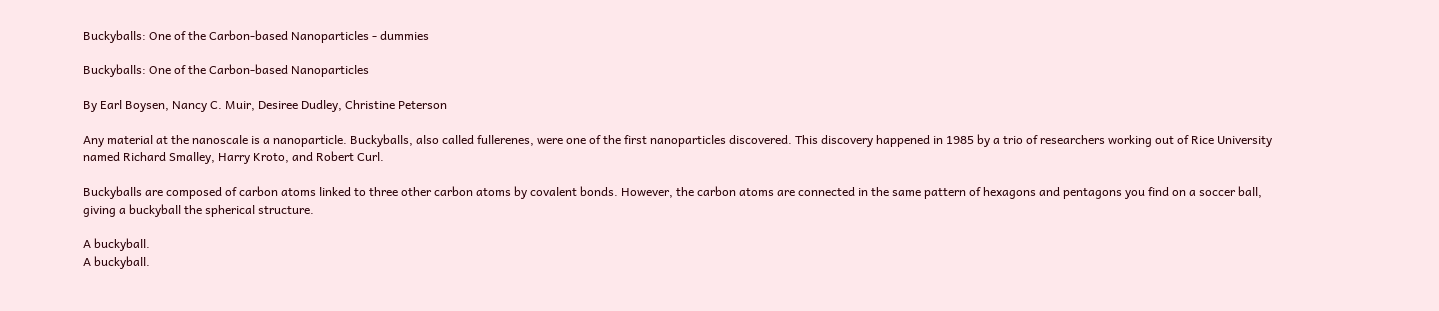Buckyballs: One of the Carbon-based Nanoparticles - dummies

Buckyballs: One of the Carbon-based Nanoparticles

By Earl Boysen, Nancy C. Muir, Desiree Dudley, Christine Peterson

Any material at the nanoscale is a nanoparticle. Buckyballs, also called fullerenes, were one of the first nanoparticles discovered. This discovery happened in 1985 by a trio of researchers working out of Rice University named Richard Smalley, Harry Kroto, and Robert Curl.

Buckyballs are composed of carbon atoms linked to three other carbon atoms by covalent bonds. However, the carbon atoms are connected in the same pattern of hexagons and pentagons you find on a soccer ball, giving a buckyball the spherical structure.

A buckyball.
A buckyball.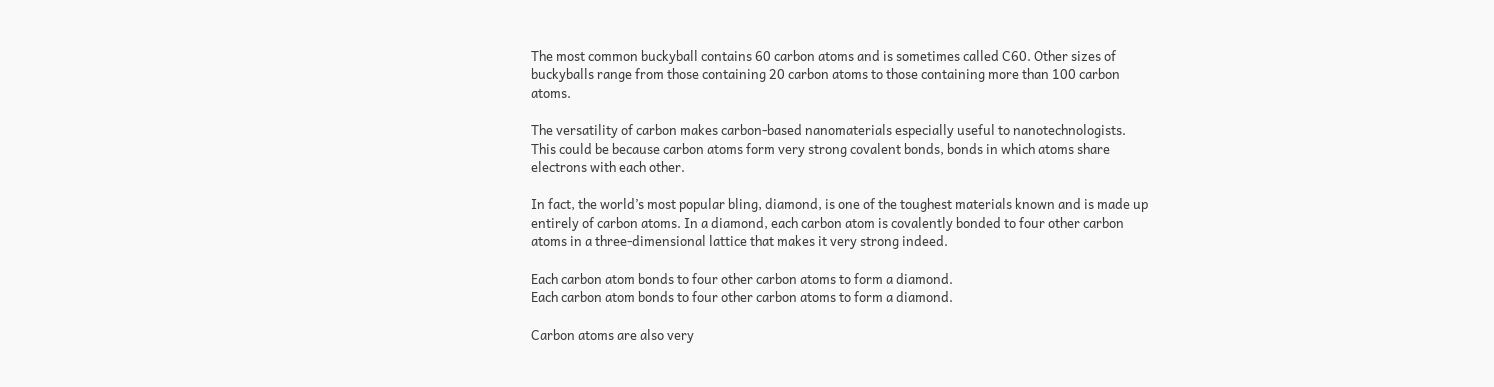The most common buckyball contains 60 carbon atoms and is sometimes called C60. Other sizes of buckyballs range from those containing 20 carbon atoms to those containing more than 100 carbon atoms.

The versatility of carbon makes carbon-based nanomaterials especially useful to nanotechnologists. This could be because carbon atoms form very strong covalent bonds, bonds in which atoms share electrons with each other.

In fact, the world’s most popular bling, diamond, is one of the toughest materials known and is made up entirely of carbon atoms. In a diamond, each carbon atom is covalently bonded to four other carbon atoms in a three-dimensional lattice that makes it very strong indeed.

Each carbon atom bonds to four other carbon atoms to form a diamond.
Each carbon atom bonds to four other carbon atoms to form a diamond.

Carbon atoms are also very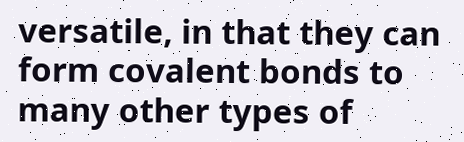versatile, in that they can form covalent bonds to many other types of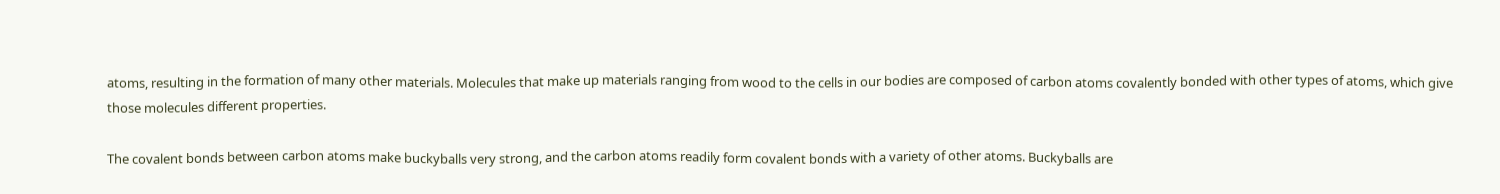atoms, resulting in the formation of many other materials. Molecules that make up materials ranging from wood to the cells in our bodies are composed of carbon atoms covalently bonded with other types of atoms, which give those molecules different properties.

The covalent bonds between carbon atoms make buckyballs very strong, and the carbon atoms readily form covalent bonds with a variety of other atoms. Buckyballs are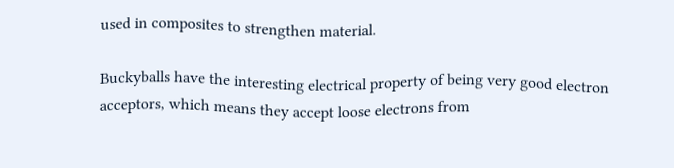used in composites to strengthen material.

Buckyballs have the interesting electrical property of being very good electron acceptors, which means they accept loose electrons from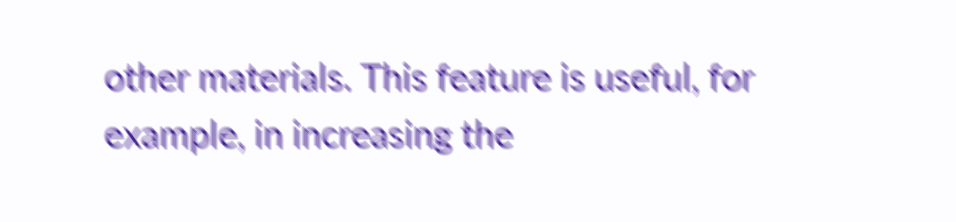other materials. This feature is useful, for example, in increasing the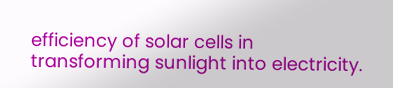efficiency of solar cells in transforming sunlight into electricity.